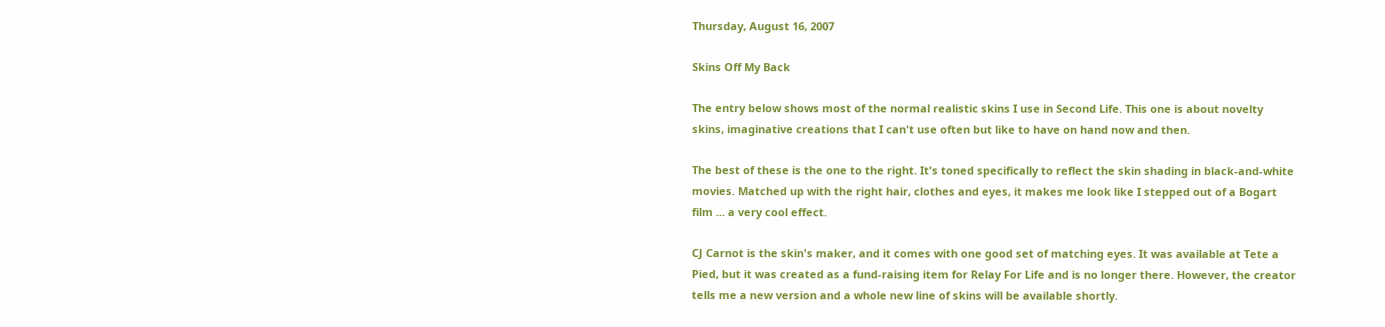Thursday, August 16, 2007

Skins Off My Back

The entry below shows most of the normal realistic skins I use in Second Life. This one is about novelty skins, imaginative creations that I can't use often but like to have on hand now and then.

The best of these is the one to the right. It's toned specifically to reflect the skin shading in black-and-white movies. Matched up with the right hair, clothes and eyes, it makes me look like I stepped out of a Bogart film ... a very cool effect.

CJ Carnot is the skin's maker, and it comes with one good set of matching eyes. It was available at Tete a Pied, but it was created as a fund-raising item for Relay For Life and is no longer there. However, the creator tells me a new version and a whole new line of skins will be available shortly.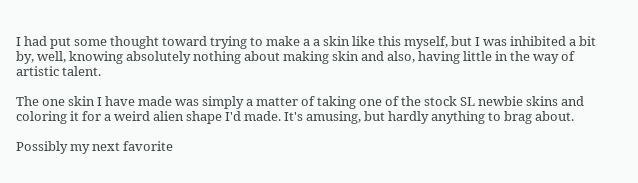I had put some thought toward trying to make a a skin like this myself, but I was inhibited a bit by, well, knowing absolutely nothing about making skin and also, having little in the way of artistic talent.

The one skin I have made was simply a matter of taking one of the stock SL newbie skins and coloring it for a weird alien shape I'd made. It's amusing, but hardly anything to brag about.

Possibly my next favorite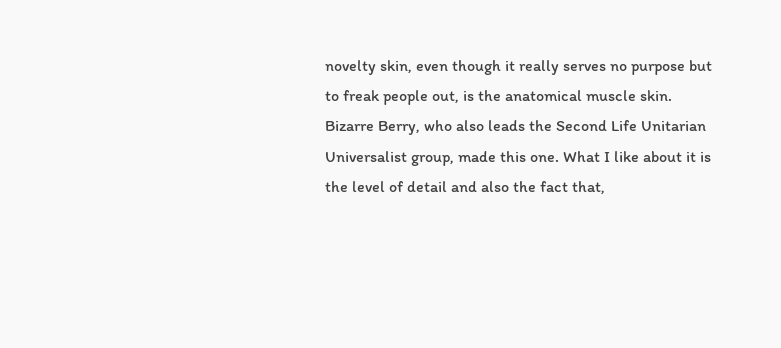novelty skin, even though it really serves no purpose but to freak people out, is the anatomical muscle skin. Bizarre Berry, who also leads the Second Life Unitarian Universalist group, made this one. What I like about it is the level of detail and also the fact that,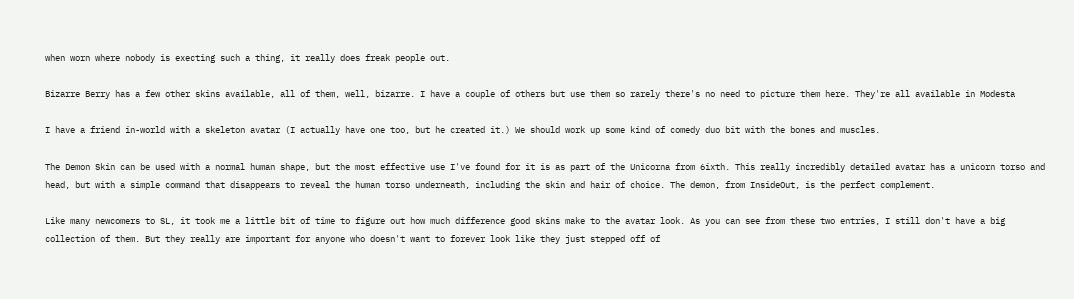when worn where nobody is execting such a thing, it really does freak people out.

Bizarre Berry has a few other skins available, all of them, well, bizarre. I have a couple of others but use them so rarely there's no need to picture them here. They're all available in Modesta

I have a friend in-world with a skeleton avatar (I actually have one too, but he created it.) We should work up some kind of comedy duo bit with the bones and muscles.

The Demon Skin can be used with a normal human shape, but the most effective use I've found for it is as part of the Unicorna from 6ixth. This really incredibly detailed avatar has a unicorn torso and head, but with a simple command that disappears to reveal the human torso underneath, including the skin and hair of choice. The demon, from InsideOut, is the perfect complement.

Like many newcomers to SL, it took me a little bit of time to figure out how much difference good skins make to the avatar look. As you can see from these two entries, I still don't have a big collection of them. But they really are important for anyone who doesn't want to forever look like they just stepped off of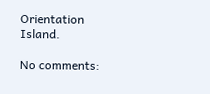Orientation Island.

No comments: